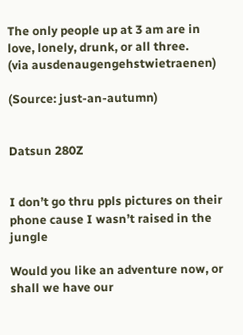The only people up at 3 am are in love, lonely, drunk, or all three.
(via ausdenaugengehstwietraenen)

(Source: just-an-autumn)


Datsun 280Z


I don’t go thru ppls pictures on their phone cause I wasn’t raised in the jungle

Would you like an adventure now, or shall we have our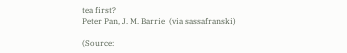tea first?
Peter Pan, J. M. Barrie  (via sassafranski)

(Source: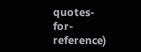quotes-for-reference)